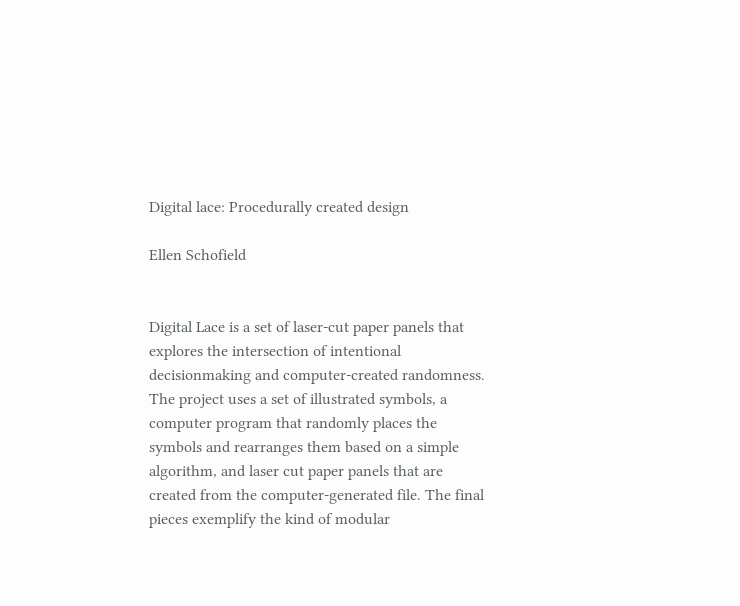Digital lace: Procedurally created design

Ellen Schofield


Digital Lace is a set of laser-cut paper panels that explores the intersection of intentional decisionmaking and computer-created randomness. The project uses a set of illustrated symbols, a computer program that randomly places the symbols and rearranges them based on a simple algorithm, and laser cut paper panels that are created from the computer-generated file. The final pieces exemplify the kind of modular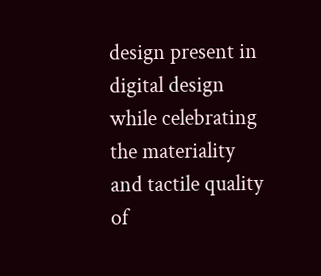design present in digital design while celebrating the materiality and tactile quality of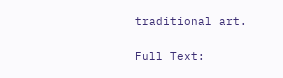traditional art.

Full Text: